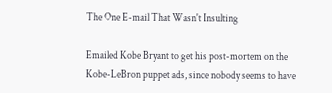The One E-mail That Wasn't Insulting

Emailed Kobe Bryant to get his post-mortem on the Kobe-LeBron puppet ads, since nobody seems to have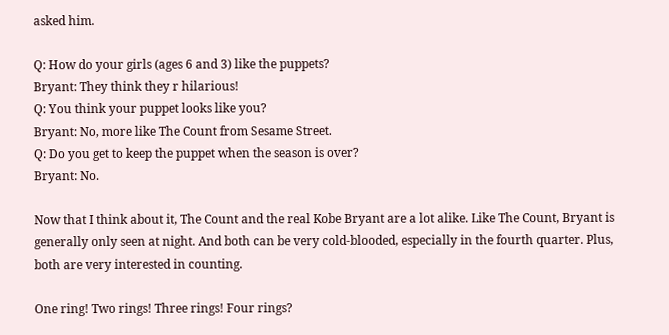asked him.

Q: How do your girls (ages 6 and 3) like the puppets?
Bryant: They think they r hilarious!
Q: You think your puppet looks like you?
Bryant: No, more like The Count from Sesame Street.
Q: Do you get to keep the puppet when the season is over?
Bryant: No.

Now that I think about it, The Count and the real Kobe Bryant are a lot alike. Like The Count, Bryant is generally only seen at night. And both can be very cold-blooded, especially in the fourth quarter. Plus, both are very interested in counting.

One ring! Two rings! Three rings! Four rings?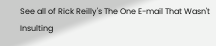See all of Rick Reilly's The One E-mail That Wasn't Insulting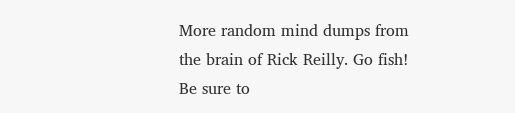More random mind dumps from the brain of Rick Reilly. Go fish!
Be sure to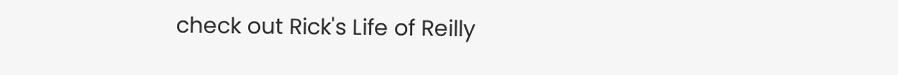check out Rick's Life of Reilly